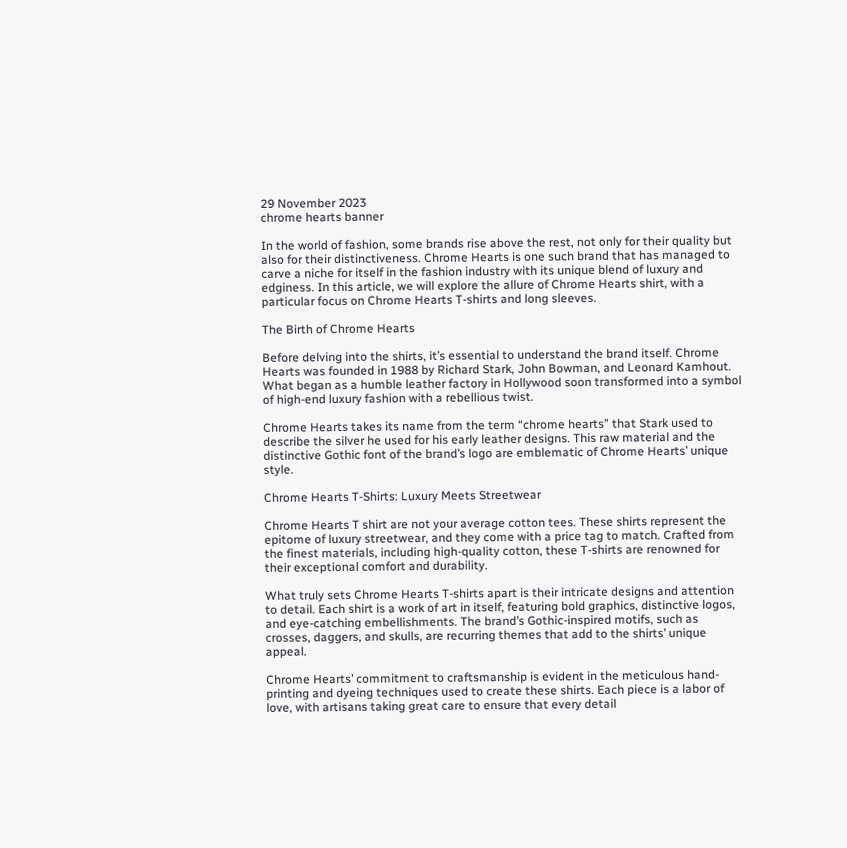29 November 2023
chrome hearts banner

In the world of fashion, some brands rise above the rest, not only for their quality but also for their distinctiveness. Chrome Hearts is one such brand that has managed to carve a niche for itself in the fashion industry with its unique blend of luxury and edginess. In this article, we will explore the allure of Chrome Hearts shirt, with a particular focus on Chrome Hearts T-shirts and long sleeves.

The Birth of Chrome Hearts

Before delving into the shirts, it’s essential to understand the brand itself. Chrome Hearts was founded in 1988 by Richard Stark, John Bowman, and Leonard Kamhout. What began as a humble leather factory in Hollywood soon transformed into a symbol of high-end luxury fashion with a rebellious twist.

Chrome Hearts takes its name from the term “chrome hearts” that Stark used to describe the silver he used for his early leather designs. This raw material and the distinctive Gothic font of the brand’s logo are emblematic of Chrome Hearts’ unique style.

Chrome Hearts T-Shirts: Luxury Meets Streetwear

Chrome Hearts T shirt are not your average cotton tees. These shirts represent the epitome of luxury streetwear, and they come with a price tag to match. Crafted from the finest materials, including high-quality cotton, these T-shirts are renowned for their exceptional comfort and durability.

What truly sets Chrome Hearts T-shirts apart is their intricate designs and attention to detail. Each shirt is a work of art in itself, featuring bold graphics, distinctive logos, and eye-catching embellishments. The brand’s Gothic-inspired motifs, such as crosses, daggers, and skulls, are recurring themes that add to the shirts’ unique appeal.

Chrome Hearts’ commitment to craftsmanship is evident in the meticulous hand-printing and dyeing techniques used to create these shirts. Each piece is a labor of love, with artisans taking great care to ensure that every detail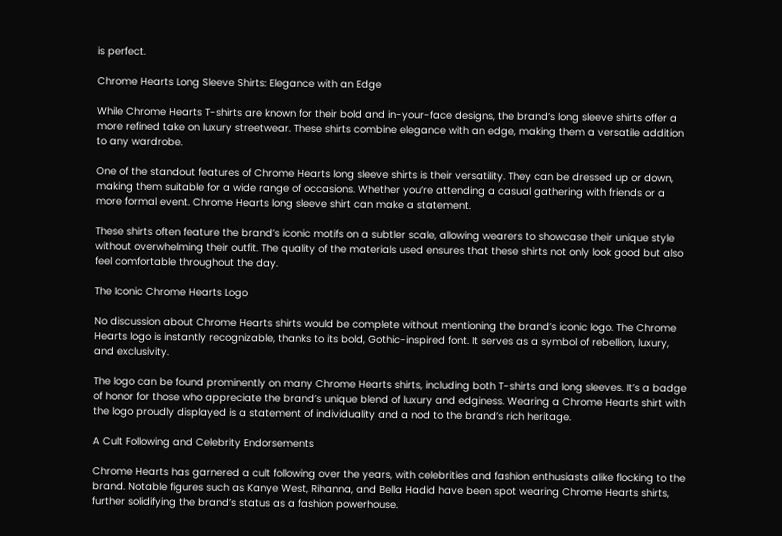is perfect.

Chrome Hearts Long Sleeve Shirts: Elegance with an Edge

While Chrome Hearts T-shirts are known for their bold and in-your-face designs, the brand’s long sleeve shirts offer a more refined take on luxury streetwear. These shirts combine elegance with an edge, making them a versatile addition to any wardrobe.

One of the standout features of Chrome Hearts long sleeve shirts is their versatility. They can be dressed up or down, making them suitable for a wide range of occasions. Whether you’re attending a casual gathering with friends or a more formal event. Chrome Hearts long sleeve shirt can make a statement.

These shirts often feature the brand’s iconic motifs on a subtler scale, allowing wearers to showcase their unique style without overwhelming their outfit. The quality of the materials used ensures that these shirts not only look good but also feel comfortable throughout the day.

The Iconic Chrome Hearts Logo

No discussion about Chrome Hearts shirts would be complete without mentioning the brand’s iconic logo. The Chrome Hearts logo is instantly recognizable, thanks to its bold, Gothic-inspired font. It serves as a symbol of rebellion, luxury, and exclusivity.

The logo can be found prominently on many Chrome Hearts shirts, including both T-shirts and long sleeves. It’s a badge of honor for those who appreciate the brand’s unique blend of luxury and edginess. Wearing a Chrome Hearts shirt with the logo proudly displayed is a statement of individuality and a nod to the brand’s rich heritage.

A Cult Following and Celebrity Endorsements

Chrome Hearts has garnered a cult following over the years, with celebrities and fashion enthusiasts alike flocking to the brand. Notable figures such as Kanye West, Rihanna, and Bella Hadid have been spot wearing Chrome Hearts shirts, further solidifying the brand’s status as a fashion powerhouse.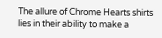The allure of Chrome Hearts shirts lies in their ability to make a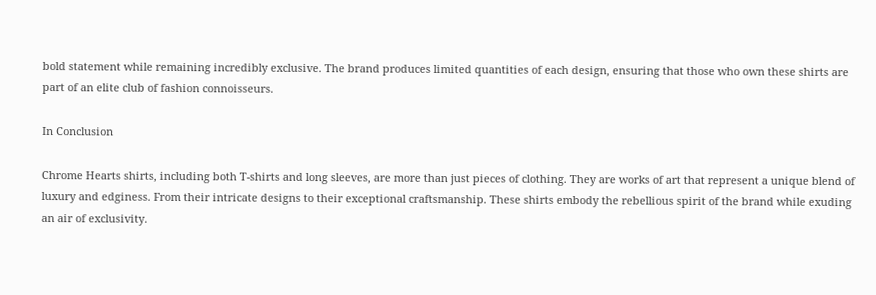bold statement while remaining incredibly exclusive. The brand produces limited quantities of each design, ensuring that those who own these shirts are part of an elite club of fashion connoisseurs.

In Conclusion

Chrome Hearts shirts, including both T-shirts and long sleeves, are more than just pieces of clothing. They are works of art that represent a unique blend of luxury and edginess. From their intricate designs to their exceptional craftsmanship. These shirts embody the rebellious spirit of the brand while exuding an air of exclusivity.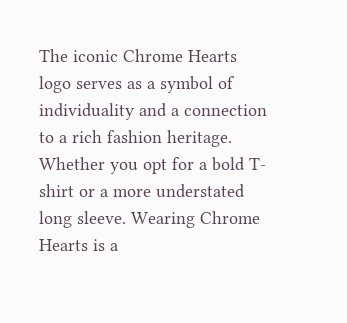The iconic Chrome Hearts logo serves as a symbol of individuality and a connection to a rich fashion heritage. Whether you opt for a bold T-shirt or a more understated long sleeve. Wearing Chrome Hearts is a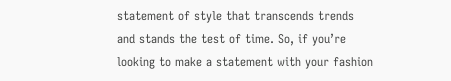statement of style that transcends trends and stands the test of time. So, if you’re looking to make a statement with your fashion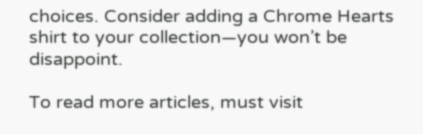choices. Consider adding a Chrome Hearts shirt to your collection—you won’t be disappoint.

To read more articles, must visit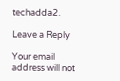techadda2.

Leave a Reply

Your email address will not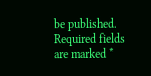be published. Required fields are marked *